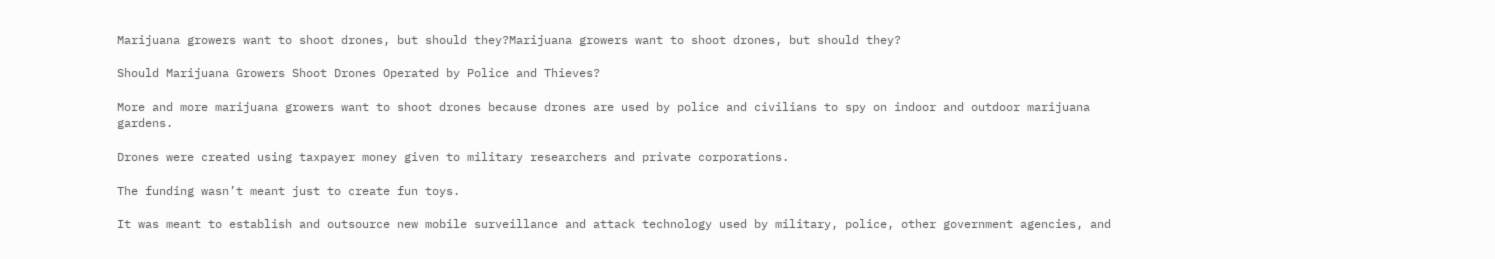Marijuana growers want to shoot drones, but should they?Marijuana growers want to shoot drones, but should they?

Should Marijuana Growers Shoot Drones Operated by Police and Thieves?

More and more marijuana growers want to shoot drones because drones are used by police and civilians to spy on indoor and outdoor marijuana gardens.

Drones were created using taxpayer money given to military researchers and private corporations.

The funding wasn’t meant just to create fun toys.

It was meant to establish and outsource new mobile surveillance and attack technology used by military, police, other government agencies, and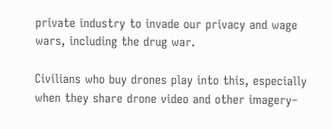private industry to invade our privacy and wage wars, including the drug war.

Civilians who buy drones play into this, especially when they share drone video and other imagery–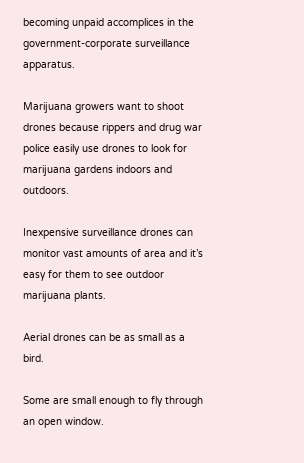becoming unpaid accomplices in the government-corporate surveillance apparatus.

Marijuana growers want to shoot drones because rippers and drug war police easily use drones to look for marijuana gardens indoors and outdoors.

Inexpensive surveillance drones can monitor vast amounts of area and it’s easy for them to see outdoor marijuana plants.

Aerial drones can be as small as a bird.

Some are small enough to fly through an open window.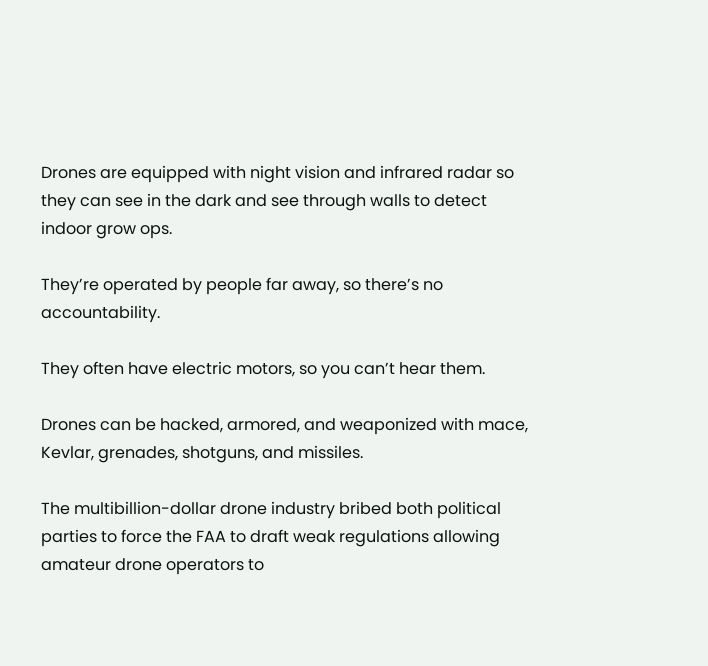Drones are equipped with night vision and infrared radar so they can see in the dark and see through walls to detect indoor grow ops.

They’re operated by people far away, so there’s no accountability.

They often have electric motors, so you can’t hear them.

Drones can be hacked, armored, and weaponized with mace, Kevlar, grenades, shotguns, and missiles.

The multibillion-dollar drone industry bribed both political parties to force the FAA to draft weak regulations allowing amateur drone operators to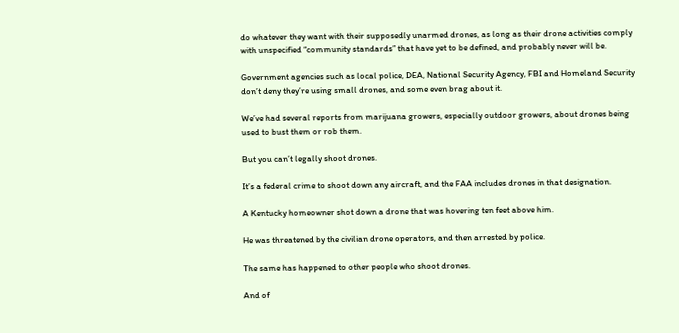do whatever they want with their supposedly unarmed drones, as long as their drone activities comply with unspecified “community standards” that have yet to be defined, and probably never will be.

Government agencies such as local police, DEA, National Security Agency, FBI and Homeland Security don’t deny they’re using small drones, and some even brag about it.

We’ve had several reports from marijuana growers, especially outdoor growers, about drones being used to bust them or rob them.

But you can’t legally shoot drones.

It’s a federal crime to shoot down any aircraft, and the FAA includes drones in that designation.

A Kentucky homeowner shot down a drone that was hovering ten feet above him.

He was threatened by the civilian drone operators, and then arrested by police.

The same has happened to other people who shoot drones.

And of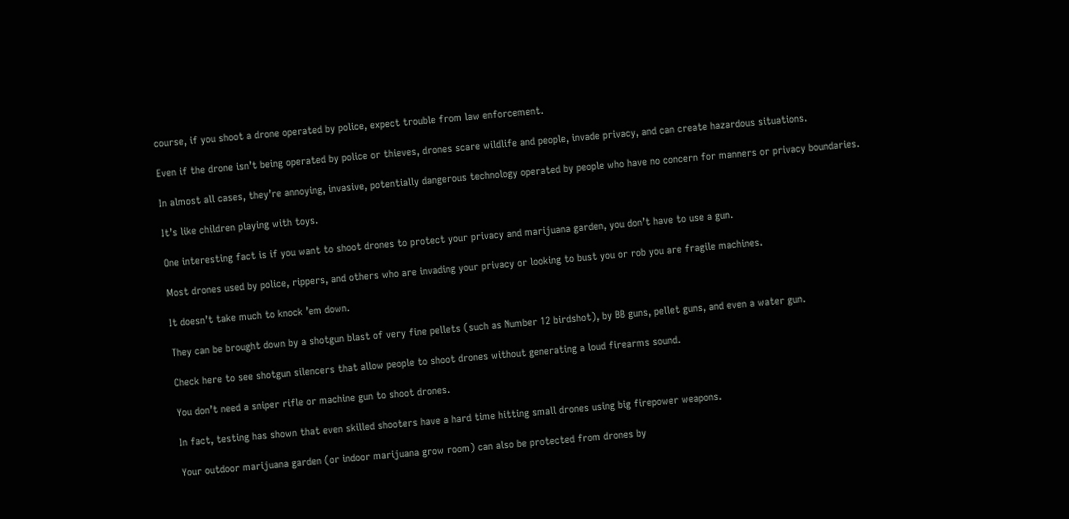course, if you shoot a drone operated by police, expect trouble from law enforcement.

Even if the drone isn’t being operated by police or thieves, drones scare wildlife and people, invade privacy, and can create hazardous situations.

In almost all cases, they’re annoying, invasive, potentially dangerous technology operated by people who have no concern for manners or privacy boundaries.

It’s like children playing with toys.

One interesting fact is if you want to shoot drones to protect your privacy and marijuana garden, you don’t have to use a gun.

Most drones used by police, rippers, and others who are invading your privacy or looking to bust you or rob you are fragile machines.

It doesn’t take much to knock ’em down.

They can be brought down by a shotgun blast of very fine pellets (such as Number 12 birdshot), by BB guns, pellet guns, and even a water gun.

Check here to see shotgun silencers that allow people to shoot drones without generating a loud firearms sound.

You don’t need a sniper rifle or machine gun to shoot drones.

In fact, testing has shown that even skilled shooters have a hard time hitting small drones using big firepower weapons.

Your outdoor marijuana garden (or indoor marijuana grow room) can also be protected from drones by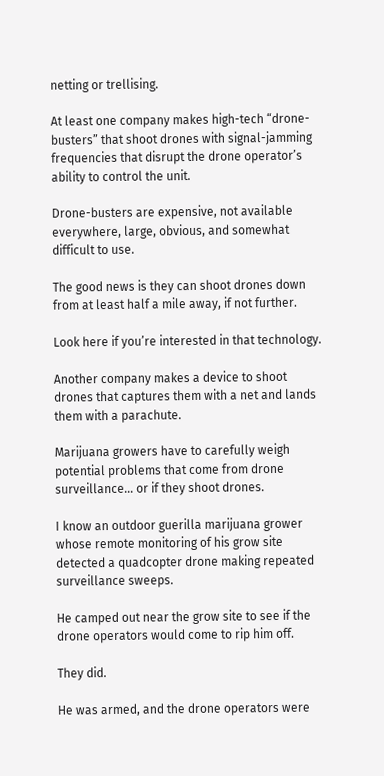netting or trellising.

At least one company makes high-tech “drone-busters” that shoot drones with signal-jamming frequencies that disrupt the drone operator’s ability to control the unit.

Drone-busters are expensive, not available everywhere, large, obvious, and somewhat difficult to use.

The good news is they can shoot drones down from at least half a mile away, if not further.

Look here if you’re interested in that technology.

Another company makes a device to shoot drones that captures them with a net and lands them with a parachute.

Marijuana growers have to carefully weigh potential problems that come from drone surveillance… or if they shoot drones.

I know an outdoor guerilla marijuana grower whose remote monitoring of his grow site detected a quadcopter drone making repeated surveillance sweeps.

He camped out near the grow site to see if the drone operators would come to rip him off.

They did.

He was armed, and the drone operators were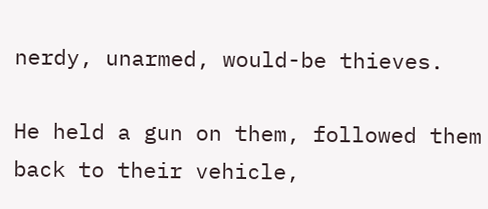nerdy, unarmed, would-be thieves.

He held a gun on them, followed them back to their vehicle,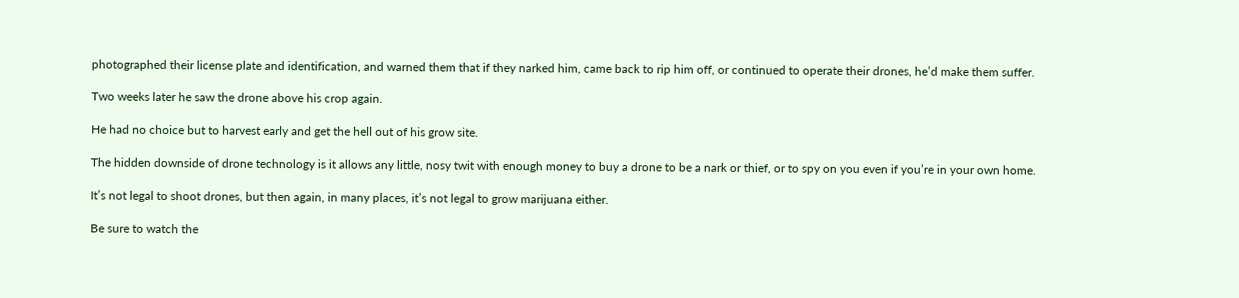photographed their license plate and identification, and warned them that if they narked him, came back to rip him off, or continued to operate their drones, he’d make them suffer.

Two weeks later he saw the drone above his crop again.

He had no choice but to harvest early and get the hell out of his grow site.

The hidden downside of drone technology is it allows any little, nosy twit with enough money to buy a drone to be a nark or thief, or to spy on you even if you’re in your own home.

It’s not legal to shoot drones, but then again, in many places, it’s not legal to grow marijuana either.

Be sure to watch the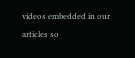videos embedded in our articles so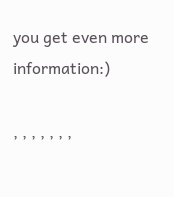you get even more information:)

, , , , , , ,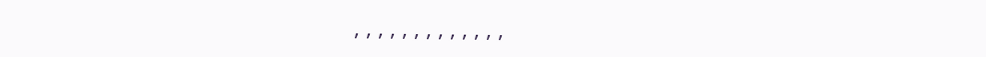, , , , , , , , , , , , ,